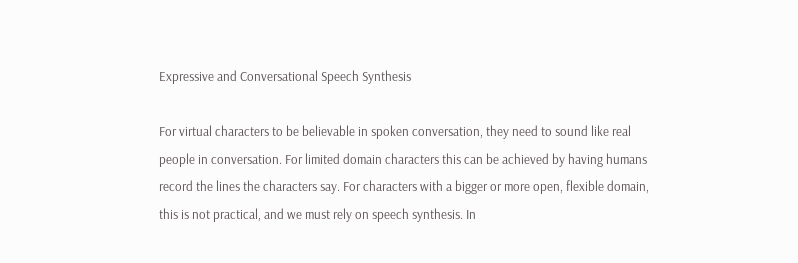Expressive and Conversational Speech Synthesis

For virtual characters to be believable in spoken conversation, they need to sound like real people in conversation. For limited domain characters this can be achieved by having humans record the lines the characters say. For characters with a bigger or more open, flexible domain, this is not practical, and we must rely on speech synthesis. In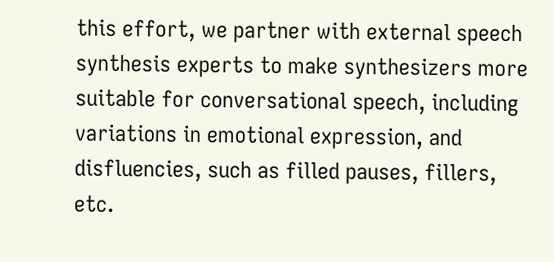this effort, we partner with external speech synthesis experts to make synthesizers more suitable for conversational speech, including variations in emotional expression, and disfluencies, such as filled pauses, fillers, etc.